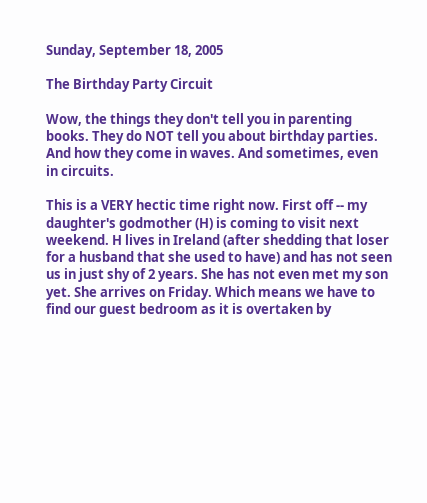Sunday, September 18, 2005

The Birthday Party Circuit

Wow, the things they don't tell you in parenting books. They do NOT tell you about birthday parties. And how they come in waves. And sometimes, even in circuits.

This is a VERY hectic time right now. First off -- my daughter's godmother (H) is coming to visit next weekend. H lives in Ireland (after shedding that loser for a husband that she used to have) and has not seen us in just shy of 2 years. She has not even met my son yet. She arrives on Friday. Which means we have to find our guest bedroom as it is overtaken by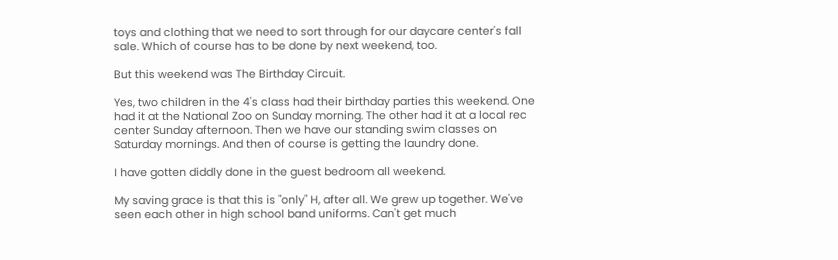toys and clothing that we need to sort through for our daycare center's fall sale. Which of course has to be done by next weekend, too.

But this weekend was The Birthday Circuit.

Yes, two children in the 4's class had their birthday parties this weekend. One had it at the National Zoo on Sunday morning. The other had it at a local rec center Sunday afternoon. Then we have our standing swim classes on Saturday mornings. And then of course is getting the laundry done.

I have gotten diddly done in the guest bedroom all weekend.

My saving grace is that this is "only" H, after all. We grew up together. We've seen each other in high school band uniforms. Can't get much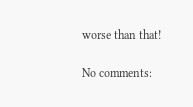worse than that!

No comments: